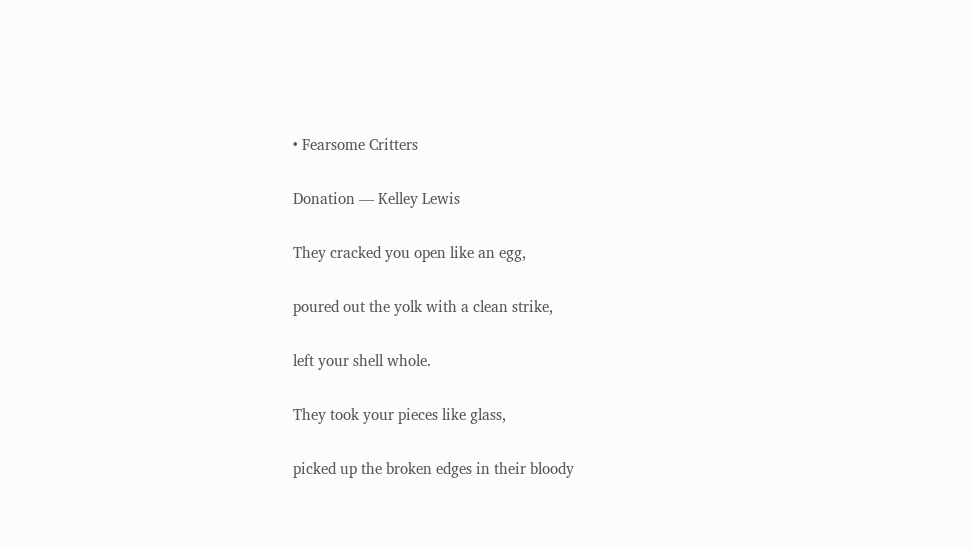• Fearsome Critters

Donation — Kelley Lewis

They cracked you open like an egg,

poured out the yolk with a clean strike,

left your shell whole.

They took your pieces like glass,

picked up the broken edges in their bloody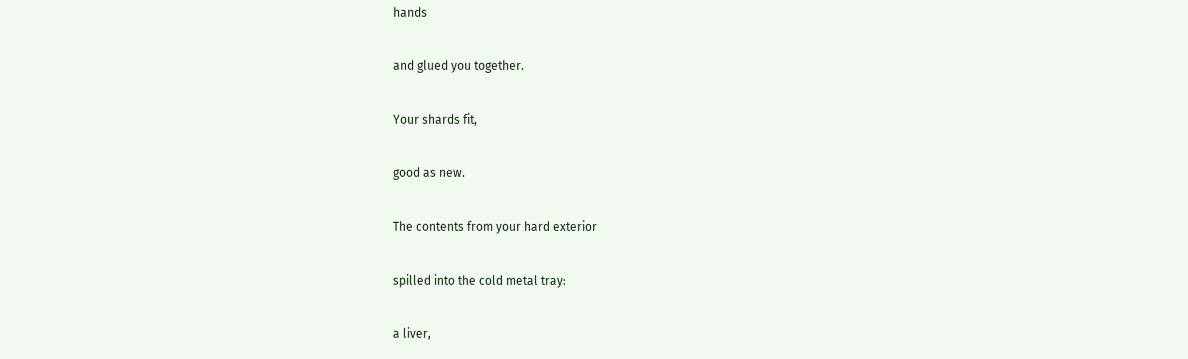hands

and glued you together.

Your shards fit,

good as new.

The contents from your hard exterior

spilled into the cold metal tray:

a liver,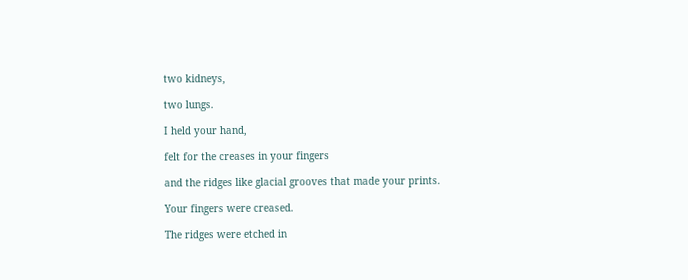two kidneys,

two lungs.

I held your hand,

felt for the creases in your fingers

and the ridges like glacial grooves that made your prints.

Your fingers were creased.

The ridges were etched in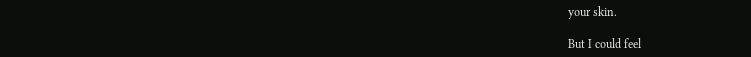your skin.

But I could feel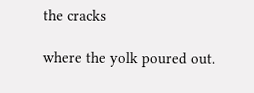the cracks

where the yolk poured out.